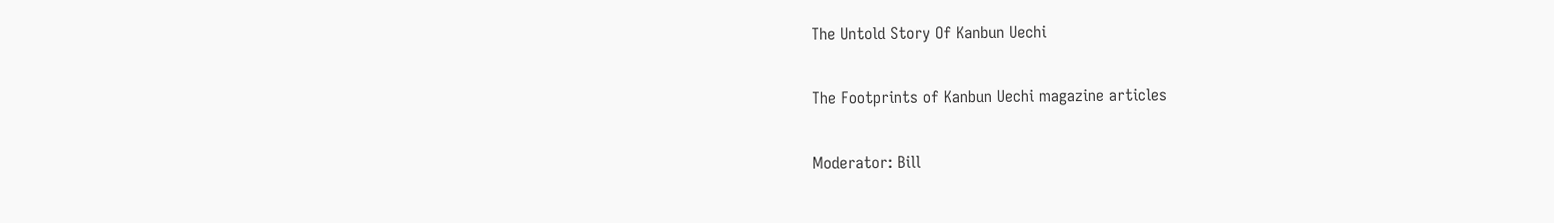The Untold Story Of Kanbun Uechi

The Footprints of Kanbun Uechi magazine articles

Moderator: Bill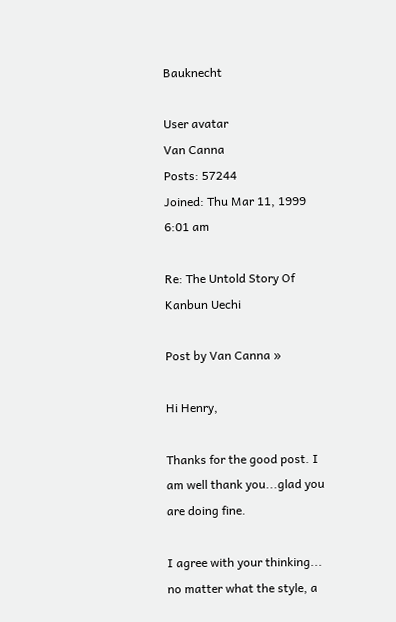Bauknecht

User avatar
Van Canna
Posts: 57244
Joined: Thu Mar 11, 1999 6:01 am

Re: The Untold Story Of Kanbun Uechi

Post by Van Canna »

Hi Henry,

Thanks for the good post. I am well thank you...glad you are doing fine.

I agree with your thinking... no matter what the style, a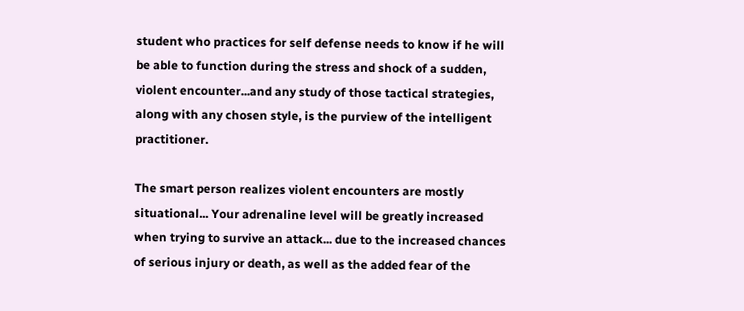student who practices for self defense needs to know if he will be able to function during the stress and shock of a sudden, violent encounter...and any study of those tactical strategies, along with any chosen style, is the purview of the intelligent practitioner.

The smart person realizes violent encounters are mostly situational... Your adrenaline level will be greatly increased when trying to survive an attack... due to the increased chances of serious injury or death, as well as the added fear of the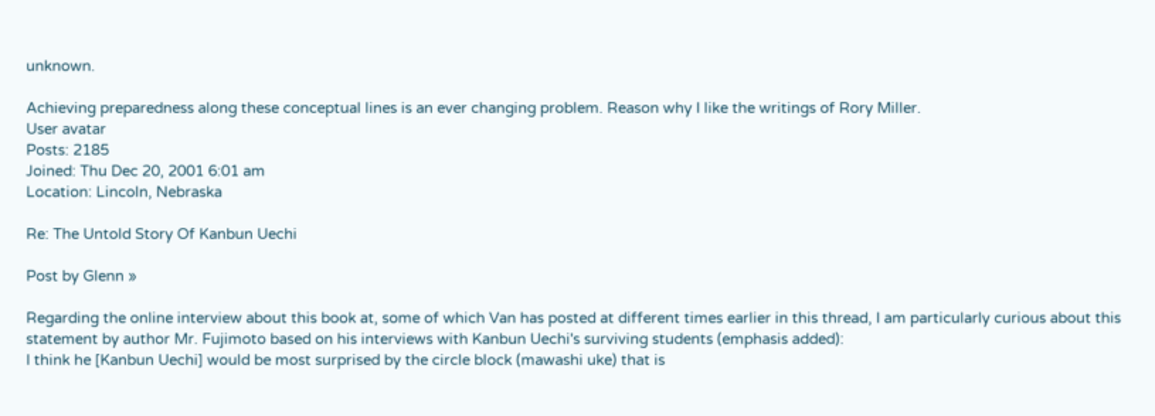unknown.

Achieving preparedness along these conceptual lines is an ever changing problem. Reason why I like the writings of Rory Miller.
User avatar
Posts: 2185
Joined: Thu Dec 20, 2001 6:01 am
Location: Lincoln, Nebraska

Re: The Untold Story Of Kanbun Uechi

Post by Glenn »

Regarding the online interview about this book at, some of which Van has posted at different times earlier in this thread, I am particularly curious about this statement by author Mr. Fujimoto based on his interviews with Kanbun Uechi's surviving students (emphasis added):
I think he [Kanbun Uechi] would be most surprised by the circle block (mawashi uke) that is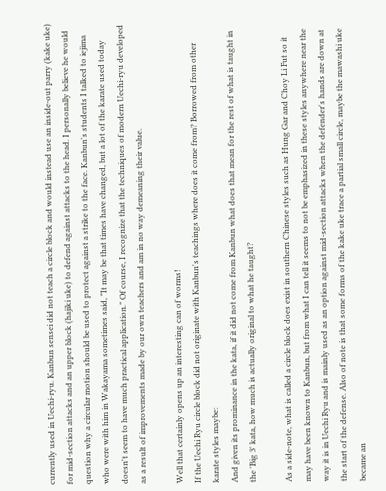currently used in Uechi-ryu. Kanbun sensei did not teach a circle block and would instead use an inside-out parry (kake uke) for mid-section attacks and an upper block (hajiki uke) to defend against attacks to the head. I personally believe he would question why a circular motion should be used to protect against a strike to the face. Kanbun's students I talked to iejima who were with him in Wakayama sometimes said, "It may be that times have changed, but a lot of the karate used today doesn't seem to have much practical application." Of course, I recognize that the techniques of modern Uechi-ryu developed as a result of improvements made by our own teachers and am in no way demeaning their value.

Well that certainly opens up an interesting can of worms!
If the Uechi Ryu circle block did not originate with Kanbun's teachings where does it come from? Borrowed from other karate styles maybe:
And given its prominance in the kata, if it did not come from Kanbun what does that mean for the rest of what is taught in the 'Big 3' kata, how much is actually original to what he taught?

As a side-note, what is called a circle block does exist in southern Chinese styles such as Hung Gar and Choy Li Fut so it may have been known to Kanbun, but from what I can tell it seems to not be emphasized in these styles anywhere near the way it is in Uechi Ryu and is mainly used as an option against mid-section attacks when the defender's hands are down at the start of the defense. Also of note is that some forms of the kake uke trace a partial small circle, maybe the mawashi uke became an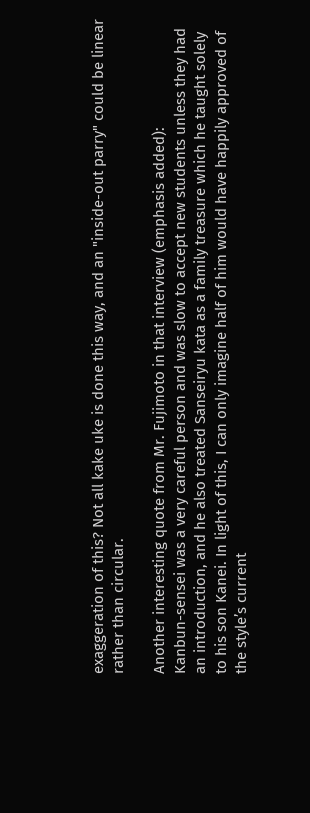exaggeration of this? Not all kake uke is done this way, and an "inside-out parry" could be linear rather than circular.

Another interesting quote from Mr. Fujimoto in that interview (emphasis added):
Kanbun-sensei was a very careful person and was slow to accept new students unless they had an introduction, and he also treated Sanseiryu kata as a family treasure which he taught solely to his son Kanei. In light of this, I can only imagine half of him would have happily approved of the style’s current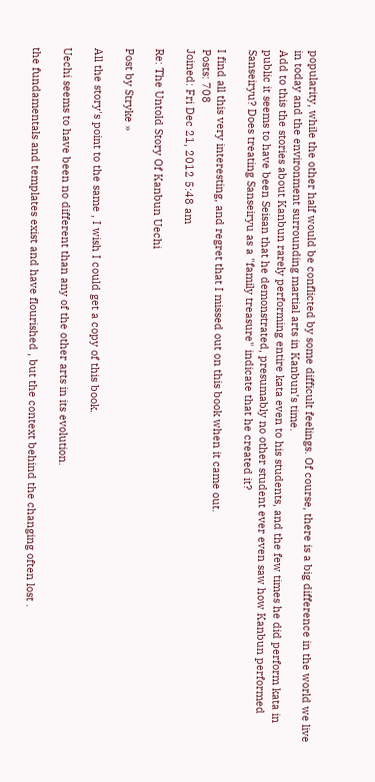popularity, while the other half would be conflicted by some difficult feelings. Of course, there is a big difference in the world we live in today and the environment surrounding martial arts in Kanbun’s time.
Add to this the stories about Kanbun rarely performing entire kata even to his students, and the few times he did perform kata in public it seems to have been Seisan that he demonstrated, presumably no other student ever even saw how Kanbun performed Sanseiryu? Does treating Sanseiryu as a "family treasure" indicate that he created it?

I find all this very interesting, and regret that I missed out on this book when it came out.
Posts: 708
Joined: Fri Dec 21, 2012 5:48 am

Re: The Untold Story Of Kanbun Uechi

Post by Stryke »

All the story's point to the same , I wish I could get a copy of this book.

Uechi seems to have been no different than any of the other arts in its evolution.

the fundamentals and templates exist and have flourished , but the context behind the changing often lost .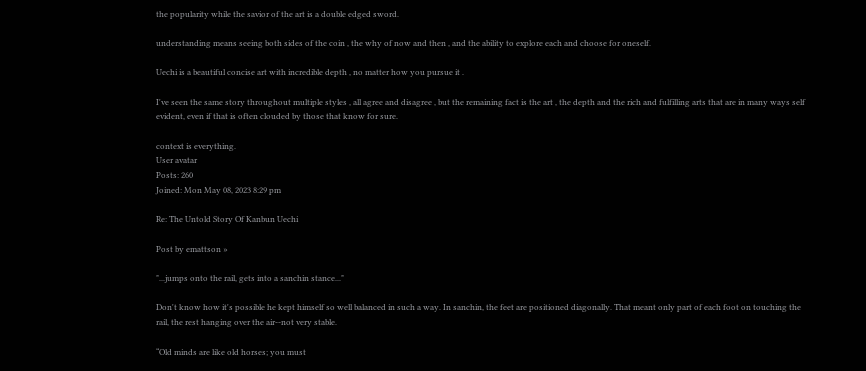the popularity while the savior of the art is a double edged sword.

understanding means seeing both sides of the coin , the why of now and then , and the ability to explore each and choose for oneself.

Uechi is a beautiful concise art with incredible depth , no matter how you pursue it .

I've seen the same story throughout multiple styles , all agree and disagree , but the remaining fact is the art , the depth and the rich and fulfilling arts that are in many ways self evident, even if that is often clouded by those that know for sure.

context is everything.
User avatar
Posts: 260
Joined: Mon May 08, 2023 8:29 pm

Re: The Untold Story Of Kanbun Uechi

Post by emattson »

"...jumps onto the rail, gets into a sanchin stance..."

Don't know how it's possible he kept himself so well balanced in such a way. In sanchin, the feet are positioned diagonally. That meant only part of each foot on touching the rail, the rest hanging over the air--not very stable.

“Old minds are like old horses; you must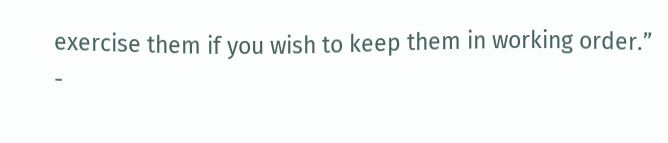exercise them if you wish to keep them in working order.”
-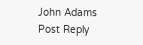John Adams
Post Reply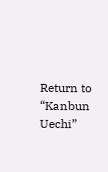Return to “Kanbun Uechi”